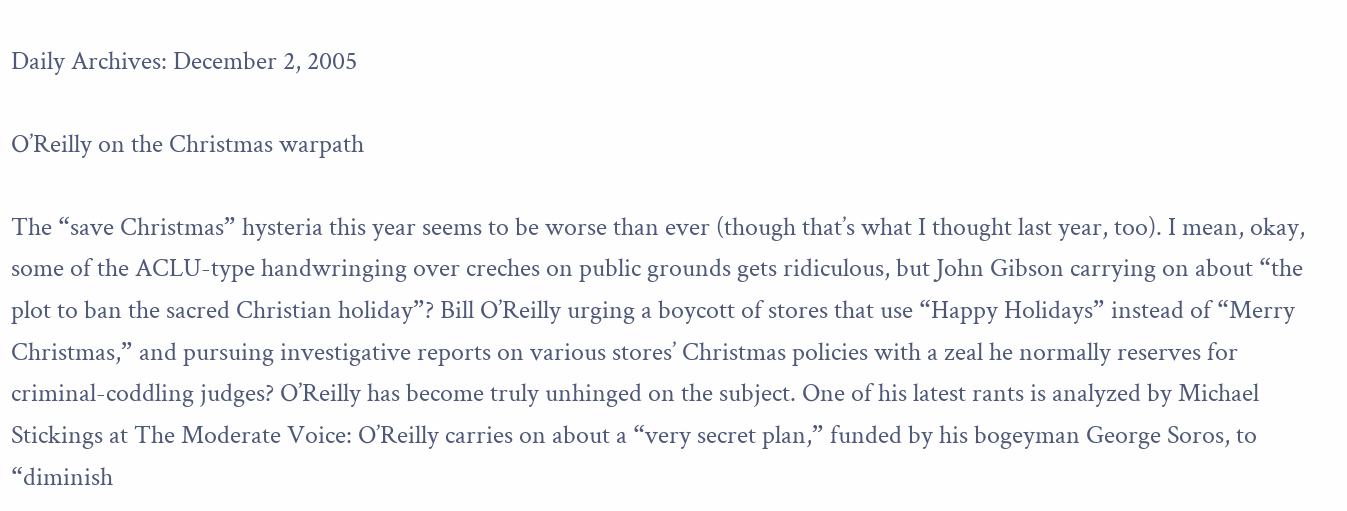Daily Archives: December 2, 2005

O’Reilly on the Christmas warpath

The “save Christmas” hysteria this year seems to be worse than ever (though that’s what I thought last year, too). I mean, okay, some of the ACLU-type handwringing over creches on public grounds gets ridiculous, but John Gibson carrying on about “the plot to ban the sacred Christian holiday”? Bill O’Reilly urging a boycott of stores that use “Happy Holidays” instead of “Merry Christmas,” and pursuing investigative reports on various stores’ Christmas policies with a zeal he normally reserves for criminal-coddling judges? O’Reilly has become truly unhinged on the subject. One of his latest rants is analyzed by Michael Stickings at The Moderate Voice: O’Reilly carries on about a “very secret plan,” funded by his bogeyman George Soros, to “diminish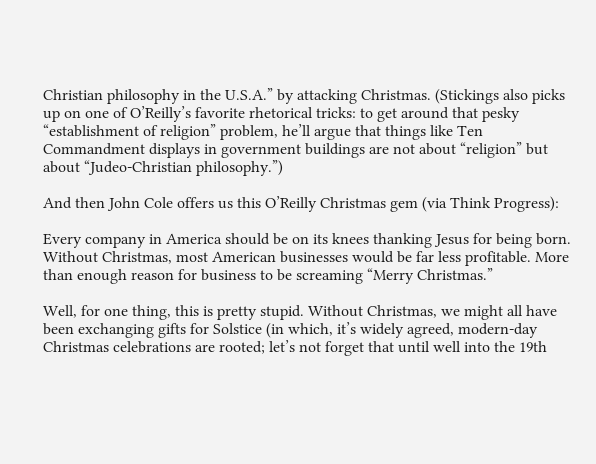Christian philosophy in the U.S.A.” by attacking Christmas. (Stickings also picks up on one of O’Reilly’s favorite rhetorical tricks: to get around that pesky “establishment of religion” problem, he’ll argue that things like Ten Commandment displays in government buildings are not about “religion” but about “Judeo-Christian philosophy.”)

And then John Cole offers us this O’Reilly Christmas gem (via Think Progress):

Every company in America should be on its knees thanking Jesus for being born. Without Christmas, most American businesses would be far less profitable. More than enough reason for business to be screaming “Merry Christmas.”

Well, for one thing, this is pretty stupid. Without Christmas, we might all have been exchanging gifts for Solstice (in which, it’s widely agreed, modern-day Christmas celebrations are rooted; let’s not forget that until well into the 19th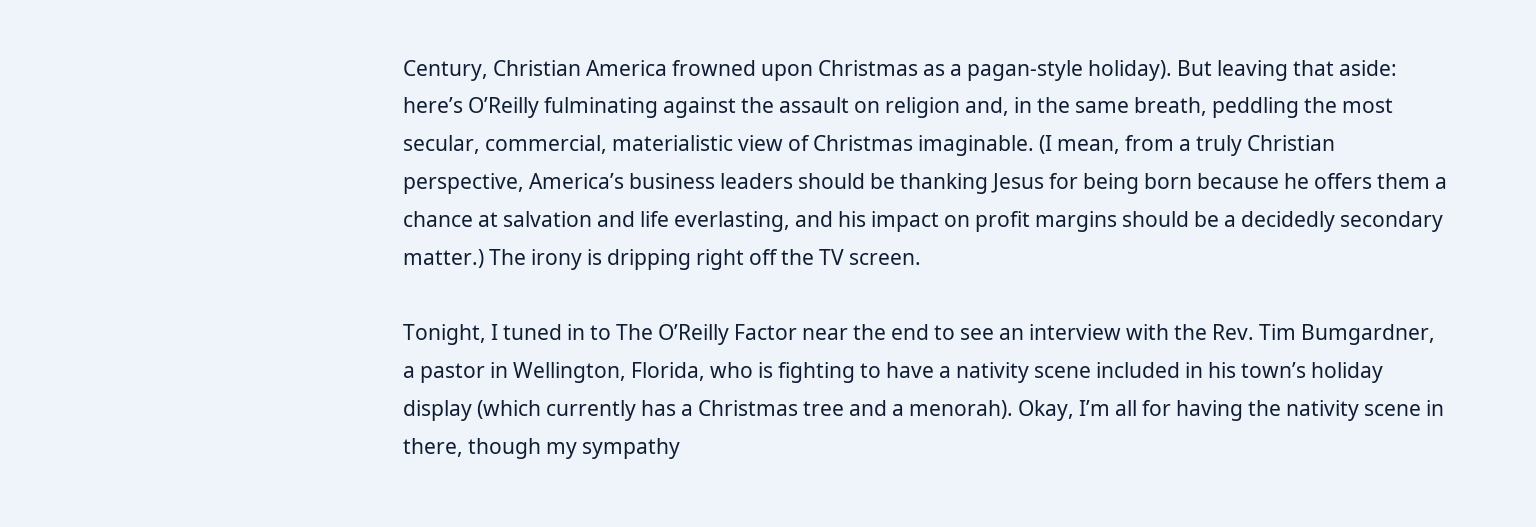Century, Christian America frowned upon Christmas as a pagan-style holiday). But leaving that aside: here’s O’Reilly fulminating against the assault on religion and, in the same breath, peddling the most secular, commercial, materialistic view of Christmas imaginable. (I mean, from a truly Christian perspective, America’s business leaders should be thanking Jesus for being born because he offers them a chance at salvation and life everlasting, and his impact on profit margins should be a decidedly secondary matter.) The irony is dripping right off the TV screen.

Tonight, I tuned in to The O’Reilly Factor near the end to see an interview with the Rev. Tim Bumgardner, a pastor in Wellington, Florida, who is fighting to have a nativity scene included in his town’s holiday display (which currently has a Christmas tree and a menorah). Okay, I’m all for having the nativity scene in there, though my sympathy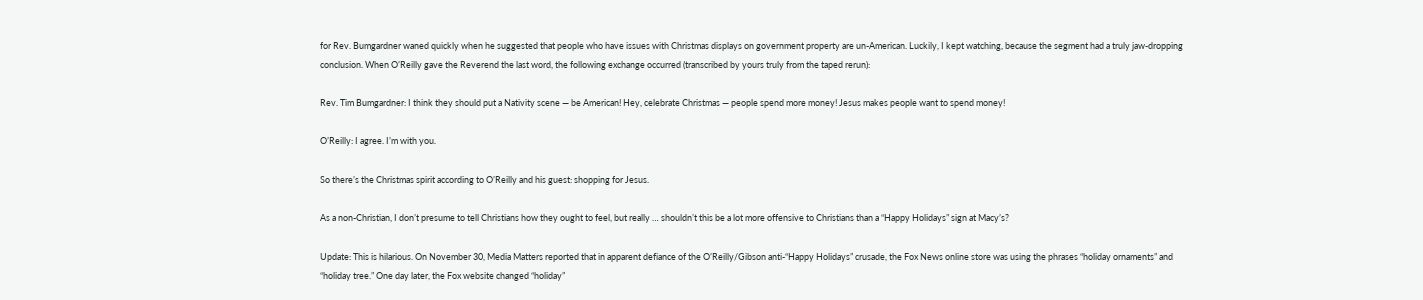for Rev. Bumgardner waned quickly when he suggested that people who have issues with Christmas displays on government property are un-American. Luckily, I kept watching, because the segment had a truly jaw-dropping conclusion. When O’Reilly gave the Reverend the last word, the following exchange occurred (transcribed by yours truly from the taped rerun):

Rev. Tim Bumgardner: I think they should put a Nativity scene — be American! Hey, celebrate Christmas — people spend more money! Jesus makes people want to spend money!

O’Reilly: I agree. I’m with you.

So there’s the Christmas spirit according to O’Reilly and his guest: shopping for Jesus.

As a non-Christian, I don’t presume to tell Christians how they ought to feel, but really … shouldn’t this be a lot more offensive to Christians than a “Happy Holidays” sign at Macy’s?

Update: This is hilarious. On November 30, Media Matters reported that in apparent defiance of the O’Reilly/Gibson anti-“Happy Holidays” crusade, the Fox News online store was using the phrases “holiday ornaments” and “holiday tree.” One day later, the Fox website changed “holiday”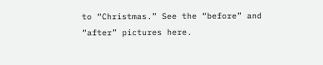to “Christmas.” See the “before” and “after” pictures here.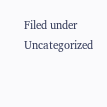Filed under Uncategorized